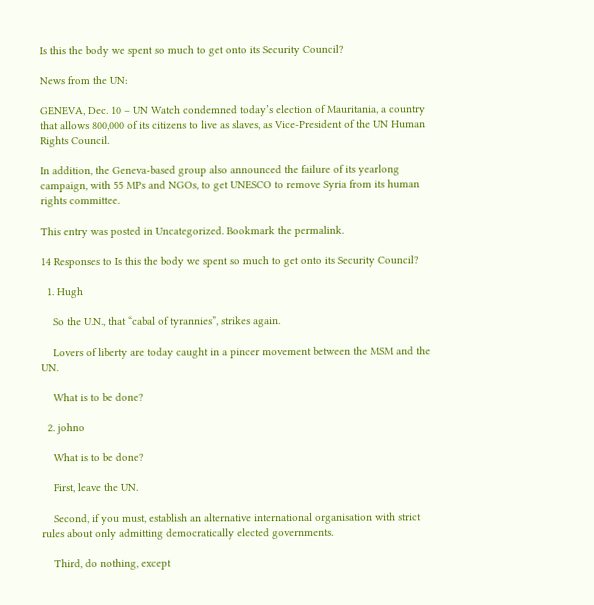Is this the body we spent so much to get onto its Security Council?

News from the UN:

GENEVA, Dec. 10 – UN Watch condemned today’s election of Mauritania, a country that allows 800,000 of its citizens to live as slaves, as Vice-President of the UN Human Rights Council.

In addition, the Geneva-based group also announced the failure of its yearlong campaign, with 55 MPs and NGOs, to get UNESCO to remove Syria from its human rights committee.

This entry was posted in Uncategorized. Bookmark the permalink.

14 Responses to Is this the body we spent so much to get onto its Security Council?

  1. Hugh

    So the U.N., that “cabal of tyrannies”, strikes again.

    Lovers of liberty are today caught in a pincer movement between the MSM and the UN.

    What is to be done?

  2. johno

    What is to be done?

    First, leave the UN.

    Second, if you must, establish an alternative international organisation with strict rules about only admitting democratically elected governments.

    Third, do nothing, except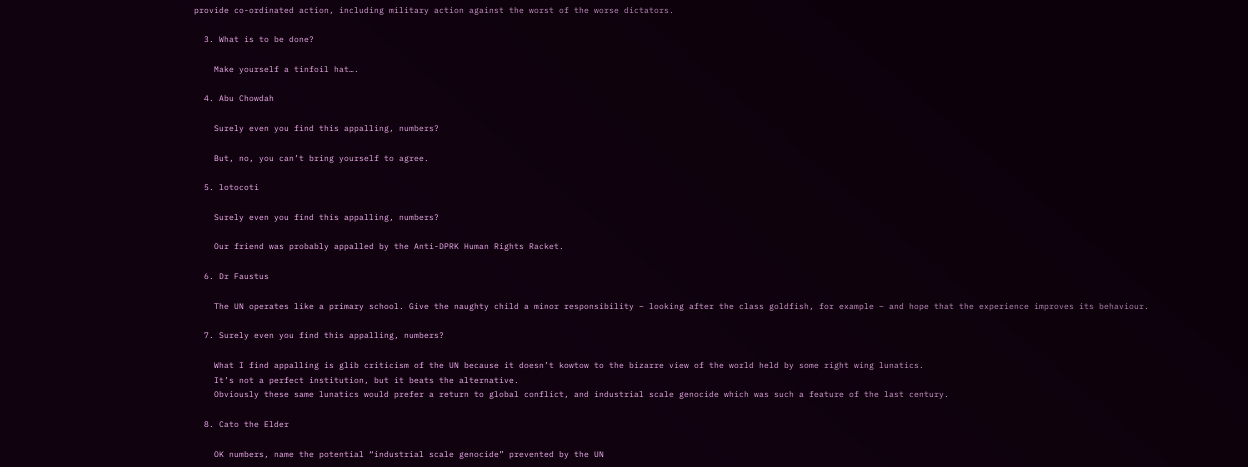provide co-ordinated action, including military action against the worst of the worse dictators.

  3. What is to be done?

    Make yourself a tinfoil hat….

  4. Abu Chowdah

    Surely even you find this appalling, numbers?

    But, no, you can’t bring yourself to agree.

  5. lotocoti

    Surely even you find this appalling, numbers?

    Our friend was probably appalled by the Anti-DPRK Human Rights Racket.

  6. Dr Faustus

    The UN operates like a primary school. Give the naughty child a minor responsibility – looking after the class goldfish, for example – and hope that the experience improves its behaviour.

  7. Surely even you find this appalling, numbers?

    What I find appalling is glib criticism of the UN because it doesn’t kowtow to the bizarre view of the world held by some right wing lunatics.
    It’s not a perfect institution, but it beats the alternative.
    Obviously these same lunatics would prefer a return to global conflict, and industrial scale genocide which was such a feature of the last century.

  8. Cato the Elder

    OK numbers, name the potential “industrial scale genocide” prevented by the UN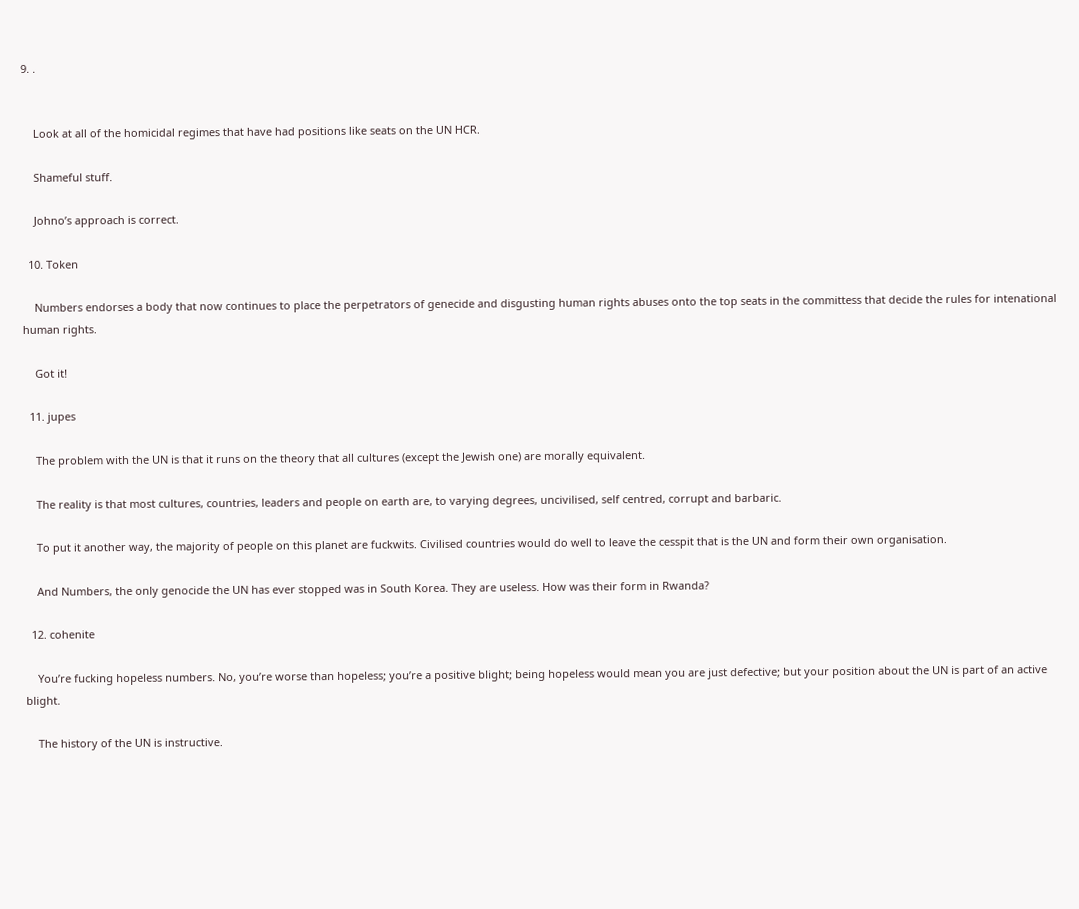9. .


    Look at all of the homicidal regimes that have had positions like seats on the UN HCR.

    Shameful stuff.

    Johno’s approach is correct.

  10. Token

    Numbers endorses a body that now continues to place the perpetrators of genecide and disgusting human rights abuses onto the top seats in the committess that decide the rules for intenational human rights.

    Got it!

  11. jupes

    The problem with the UN is that it runs on the theory that all cultures (except the Jewish one) are morally equivalent.

    The reality is that most cultures, countries, leaders and people on earth are, to varying degrees, uncivilised, self centred, corrupt and barbaric.

    To put it another way, the majority of people on this planet are fuckwits. Civilised countries would do well to leave the cesspit that is the UN and form their own organisation.

    And Numbers, the only genocide the UN has ever stopped was in South Korea. They are useless. How was their form in Rwanda?

  12. cohenite

    You’re fucking hopeless numbers. No, you’re worse than hopeless; you’re a positive blight; being hopeless would mean you are just defective; but your position about the UN is part of an active blight.

    The history of the UN is instructive.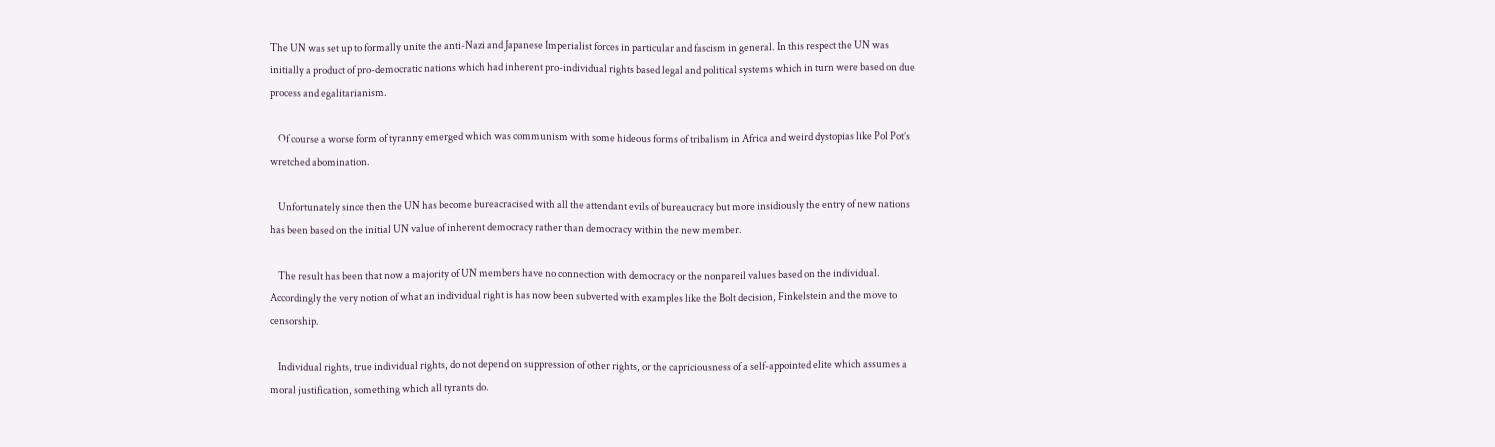The UN was set up to formally unite the anti-Nazi and Japanese Imperialist forces in particular and fascism in general. In this respect the UN was initially a product of pro-democratic nations which had inherent pro-individual rights based legal and political systems which in turn were based on due process and egalitarianism.

    Of course a worse form of tyranny emerged which was communism with some hideous forms of tribalism in Africa and weird dystopias like Pol Pot’s wretched abomination.

    Unfortunately since then the UN has become bureacracised with all the attendant evils of bureaucracy but more insidiously the entry of new nations has been based on the initial UN value of inherent democracy rather than democracy within the new member.

    The result has been that now a majority of UN members have no connection with democracy or the nonpareil values based on the individual. Accordingly the very notion of what an individual right is has now been subverted with examples like the Bolt decision, Finkelstein and the move to censorship.

    Individual rights, true individual rights, do not depend on suppression of other rights, or the capriciousness of a self-appointed elite which assumes a moral justification, something which all tyrants do.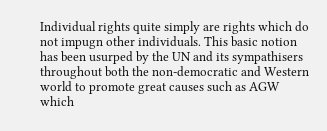Individual rights quite simply are rights which do not impugn other individuals. This basic notion has been usurped by the UN and its sympathisers throughout both the non-democratic and Western world to promote great causes such as AGW which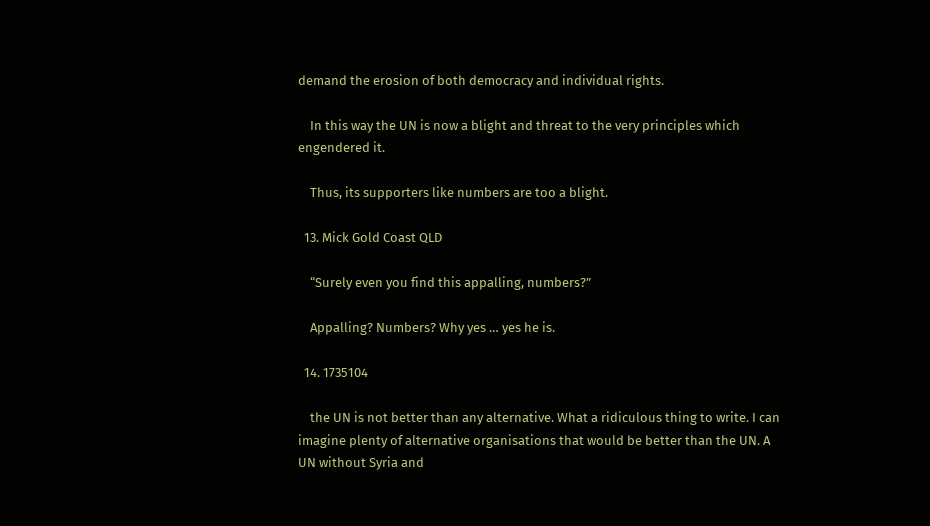demand the erosion of both democracy and individual rights.

    In this way the UN is now a blight and threat to the very principles which engendered it.

    Thus, its supporters like numbers are too a blight.

  13. Mick Gold Coast QLD

    “Surely even you find this appalling, numbers?”

    Appalling? Numbers? Why yes … yes he is.

  14. 1735104

    the UN is not better than any alternative. What a ridiculous thing to write. I can imagine plenty of alternative organisations that would be better than the UN. A UN without Syria and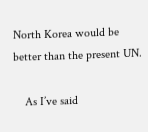North Korea would be better than the present UN.

    As I’ve said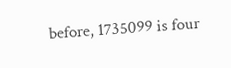before, 1735099 is four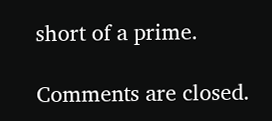short of a prime.

Comments are closed.